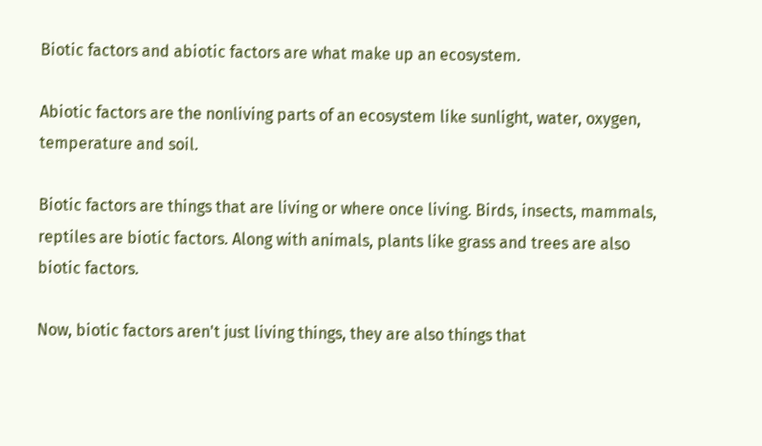Biotic factors and abiotic factors are what make up an ecosystem.

Abiotic factors are the nonliving parts of an ecosystem like sunlight, water, oxygen, temperature and soil.

Biotic factors are things that are living or where once living. Birds, insects, mammals, reptiles are biotic factors. Along with animals, plants like grass and trees are also biotic factors.

Now, biotic factors aren't just living things, they are also things that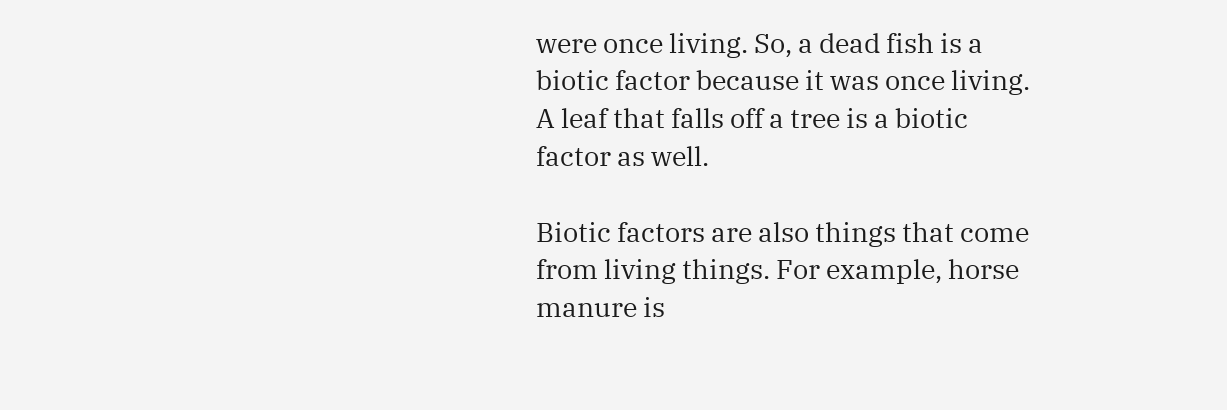were once living. So, a dead fish is a biotic factor because it was once living. A leaf that falls off a tree is a biotic factor as well.

Biotic factors are also things that come from living things. For example, horse manure is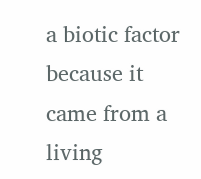a biotic factor because it came from a living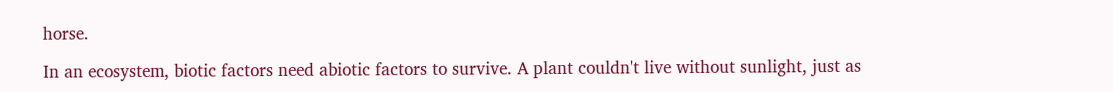horse.

In an ecosystem, biotic factors need abiotic factors to survive. A plant couldn't live without sunlight, just as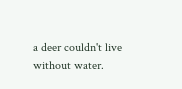a deer couldn't live without water.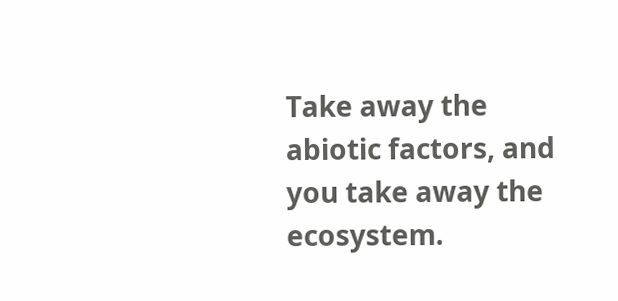Take away the abiotic factors, and you take away the ecosystem.